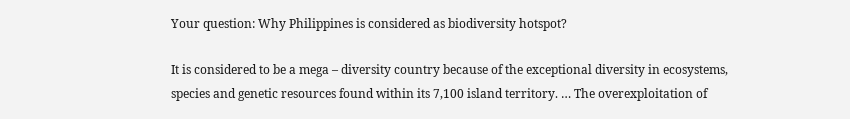Your question: Why Philippines is considered as biodiversity hotspot?

It is considered to be a mega – diversity country because of the exceptional diversity in ecosystems, species and genetic resources found within its 7,100 island territory. … The overexploitation of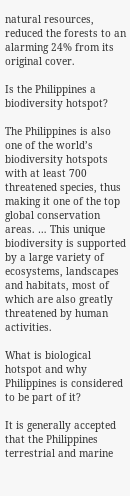natural resources, reduced the forests to an alarming 24% from its original cover.

Is the Philippines a biodiversity hotspot?

The Philippines is also one of the world’s biodiversity hotspots with at least 700 threatened species, thus making it one of the top global conservation areas. … This unique biodiversity is supported by a large variety of ecosystems, landscapes and habitats, most of which are also greatly threatened by human activities.

What is biological hotspot and why Philippines is considered to be part of it?

It is generally accepted that the Philippines terrestrial and marine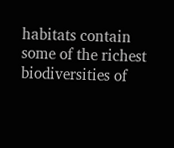habitats contain some of the richest biodiversities of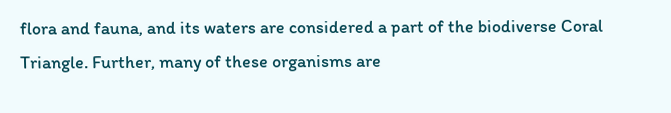flora and fauna, and its waters are considered a part of the biodiverse Coral Triangle. Further, many of these organisms are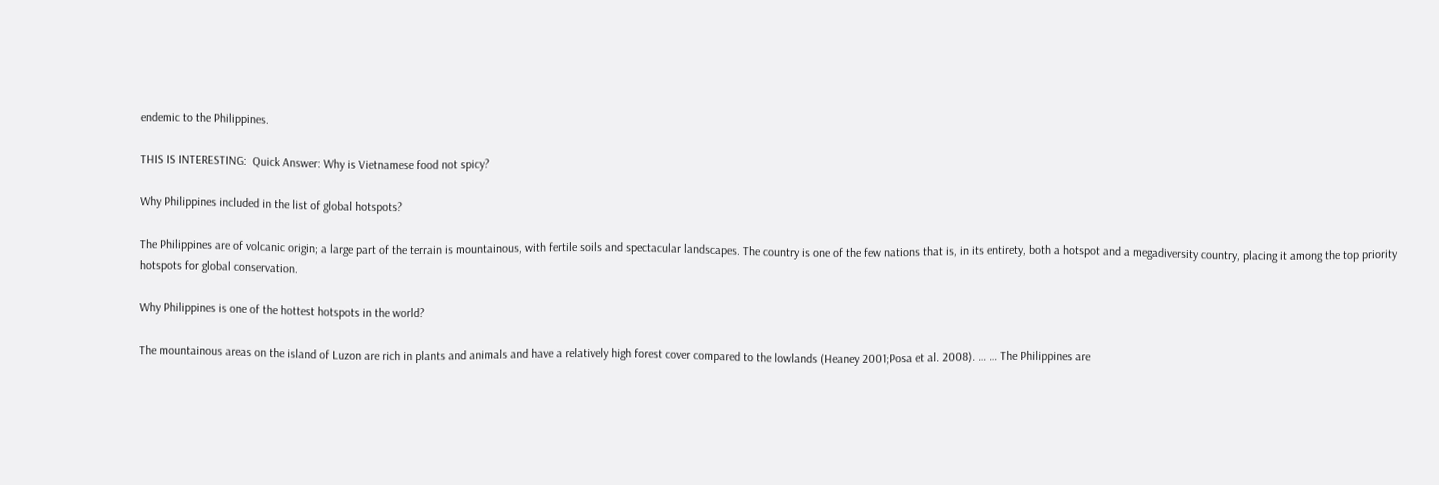endemic to the Philippines.

THIS IS INTERESTING:  Quick Answer: Why is Vietnamese food not spicy?

Why Philippines included in the list of global hotspots?

The Philippines are of volcanic origin; a large part of the terrain is mountainous, with fertile soils and spectacular landscapes. The country is one of the few nations that is, in its entirety, both a hotspot and a megadiversity country, placing it among the top priority hotspots for global conservation.

Why Philippines is one of the hottest hotspots in the world?

The mountainous areas on the island of Luzon are rich in plants and animals and have a relatively high forest cover compared to the lowlands (Heaney 2001;Posa et al. 2008). … … The Philippines are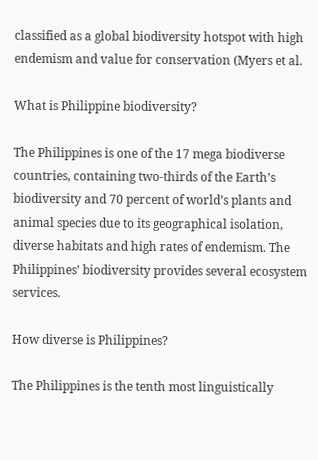classified as a global biodiversity hotspot with high endemism and value for conservation (Myers et al.

What is Philippine biodiversity?

The Philippines is one of the 17 mega biodiverse countries, containing two-thirds of the Earth’s biodiversity and 70 percent of world’s plants and animal species due to its geographical isolation, diverse habitats and high rates of endemism. The Philippines’ biodiversity provides several ecosystem services.

How diverse is Philippines?

The Philippines is the tenth most linguistically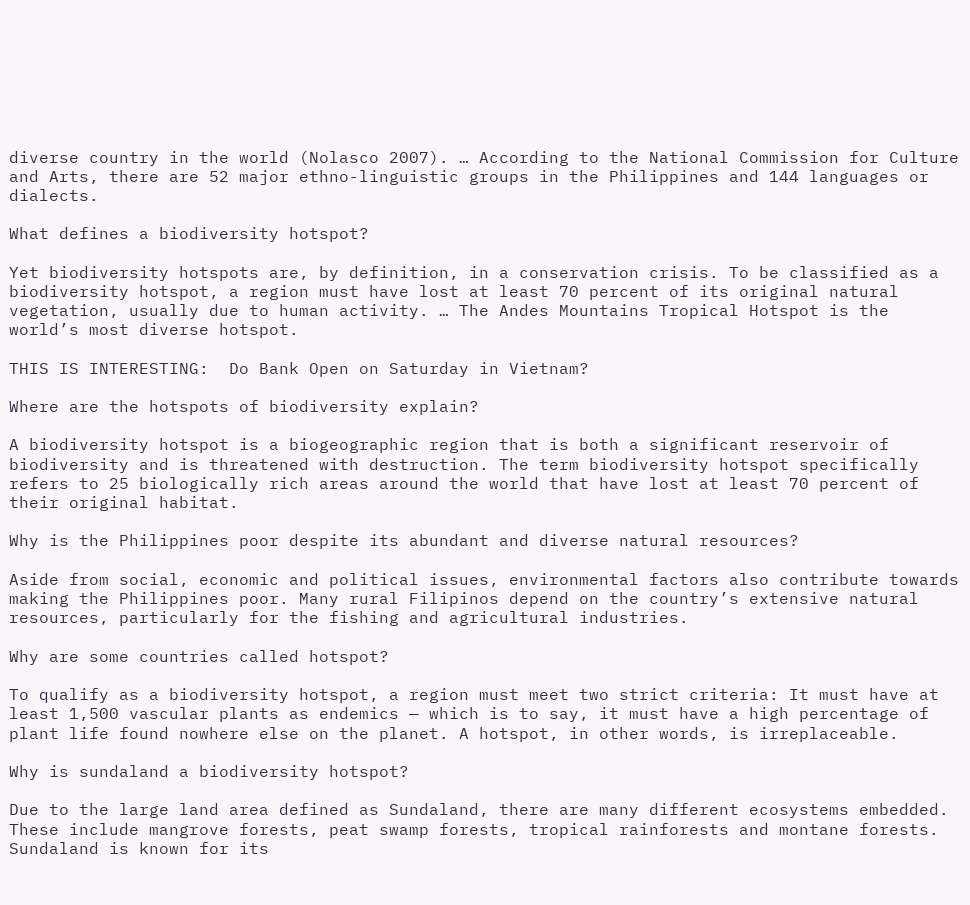diverse country in the world (Nolasco 2007). … According to the National Commission for Culture and Arts, there are 52 major ethno-linguistic groups in the Philippines and 144 languages or dialects.

What defines a biodiversity hotspot?

Yet biodiversity hotspots are, by definition, in a conservation crisis. To be classified as a biodiversity hotspot, a region must have lost at least 70 percent of its original natural vegetation, usually due to human activity. … The Andes Mountains Tropical Hotspot is the world’s most diverse hotspot.

THIS IS INTERESTING:  Do Bank Open on Saturday in Vietnam?

Where are the hotspots of biodiversity explain?

A biodiversity hotspot is a biogeographic region that is both a significant reservoir of biodiversity and is threatened with destruction. The term biodiversity hotspot specifically refers to 25 biologically rich areas around the world that have lost at least 70 percent of their original habitat.

Why is the Philippines poor despite its abundant and diverse natural resources?

Aside from social, economic and political issues, environmental factors also contribute towards making the Philippines poor. Many rural Filipinos depend on the country’s extensive natural resources, particularly for the fishing and agricultural industries.

Why are some countries called hotspot?

To qualify as a biodiversity hotspot, a region must meet two strict criteria: It must have at least 1,500 vascular plants as endemics — which is to say, it must have a high percentage of plant life found nowhere else on the planet. A hotspot, in other words, is irreplaceable.

Why is sundaland a biodiversity hotspot?

Due to the large land area defined as Sundaland, there are many different ecosystems embedded. These include mangrove forests, peat swamp forests, tropical rainforests and montane forests. Sundaland is known for its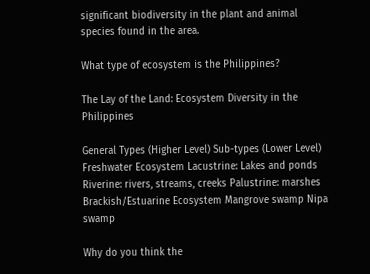significant biodiversity in the plant and animal species found in the area.

What type of ecosystem is the Philippines?

The Lay of the Land: Ecosystem Diversity in the Philippines

General Types (Higher Level) Sub-types (Lower Level)
Freshwater Ecosystem Lacustrine: Lakes and ponds Riverine: rivers, streams, creeks Palustrine: marshes
Brackish/Estuarine Ecosystem Mangrove swamp Nipa swamp

Why do you think the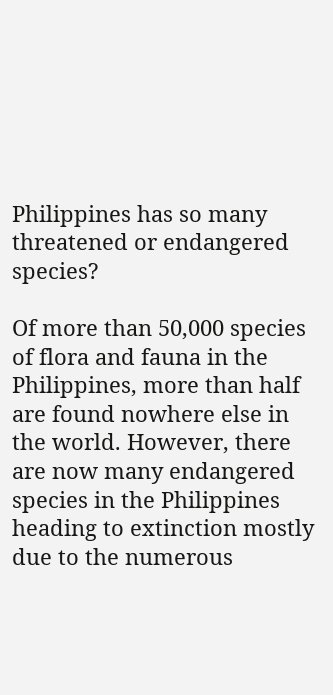Philippines has so many threatened or endangered species?

Of more than 50,000 species of flora and fauna in the Philippines, more than half are found nowhere else in the world. However, there are now many endangered species in the Philippines heading to extinction mostly due to the numerous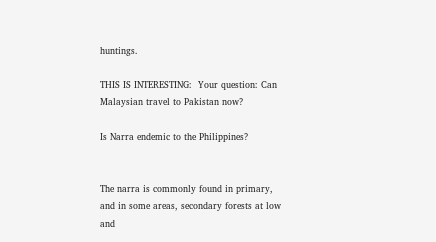huntings.

THIS IS INTERESTING:  Your question: Can Malaysian travel to Pakistan now?

Is Narra endemic to the Philippines?


The narra is commonly found in primary, and in some areas, secondary forests at low and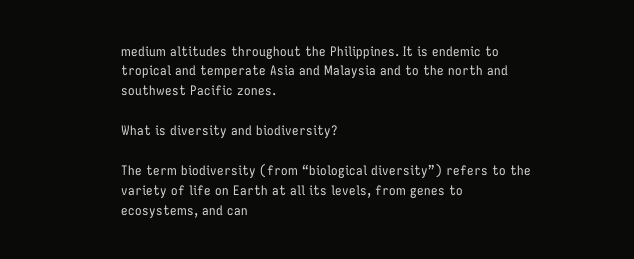medium altitudes throughout the Philippines. It is endemic to tropical and temperate Asia and Malaysia and to the north and southwest Pacific zones.

What is diversity and biodiversity?

The term biodiversity (from “biological diversity”) refers to the variety of life on Earth at all its levels, from genes to ecosystems, and can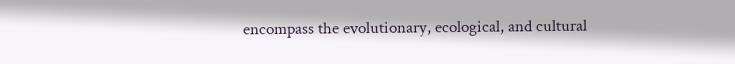encompass the evolutionary, ecological, and cultural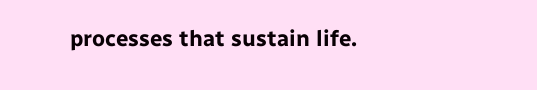processes that sustain life.